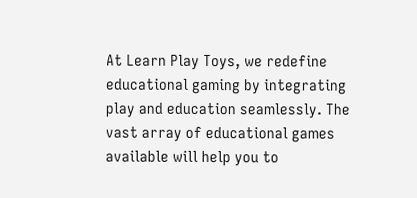At Learn Play Toys, we redefine educational gaming by integrating play and education seamlessly. The vast array of educational games available will help you to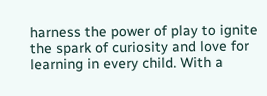harness the power of play to ignite the spark of curiosity and love for learning in every child. With a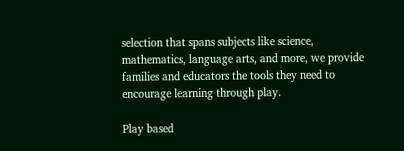selection that spans subjects like science, mathematics, language arts, and more, we provide families and educators the tools they need to encourage learning through play.

Play based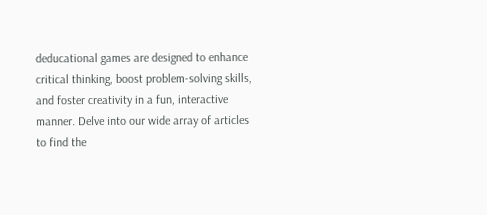deducational games are designed to enhance critical thinking, boost problem-solving skills, and foster creativity in a fun, interactive manner. Delve into our wide array of articles to find the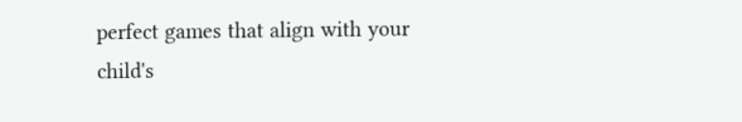perfect games that align with your child's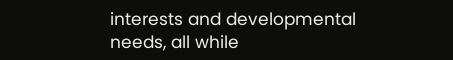interests and developmental needs, all while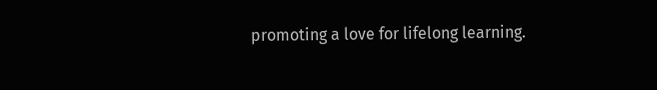promoting a love for lifelong learning.